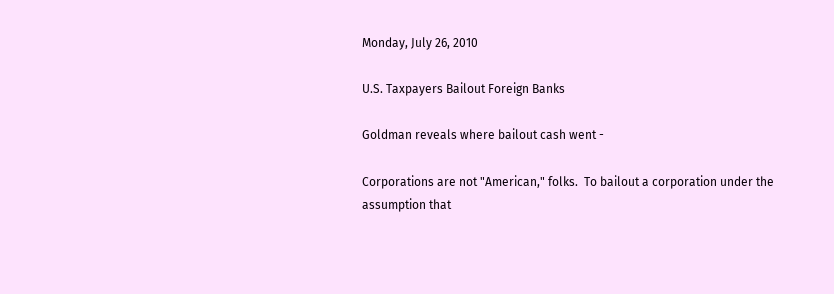Monday, July 26, 2010

U.S. Taxpayers Bailout Foreign Banks

Goldman reveals where bailout cash went -

Corporations are not "American," folks.  To bailout a corporation under the assumption that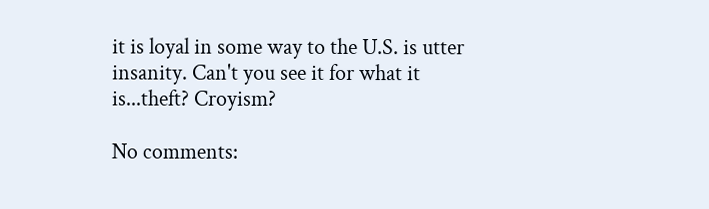it is loyal in some way to the U.S. is utter insanity. Can't you see it for what it is...theft? Croyism?

No comments: